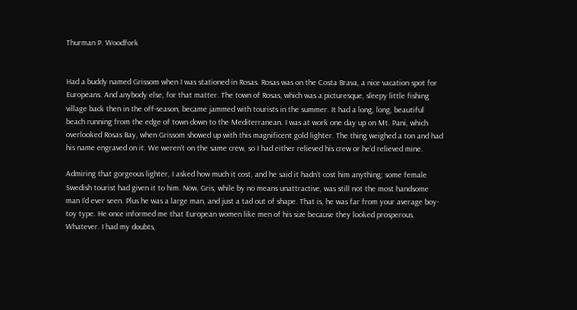Thurman P. Woodfork


Had a buddy named Grissom when I was stationed in Rosas. Rosas was on the Costa Brava, a nice vacation spot for Europeans. And anybody else, for that matter. The town of Rosas, which was a picturesque, sleepy little fishing village back then in the off-season, became jammed with tourists in the summer. It had a long, long, beautiful beach running from the edge of town down to the Mediterranean. I was at work one day up on Mt. Pani, which overlooked Rosas Bay, when Grissom showed up with this magnificent gold lighter. The thing weighed a ton and had his name engraved on it. We weren’t on the same crew, so I had either relieved his crew or he’d relieved mine.

Admiring that gorgeous lighter, I asked how much it cost, and he said it hadn’t cost him anything; some female Swedish tourist had given it to him. Now, Gris, while by no means unattractive, was still not the most handsome man I’d ever seen. Plus he was a large man, and just a tad out of shape. That is, he was far from your average boy-toy type. He once informed me that European women like men of his size because they looked prosperous. Whatever. I had my doubts,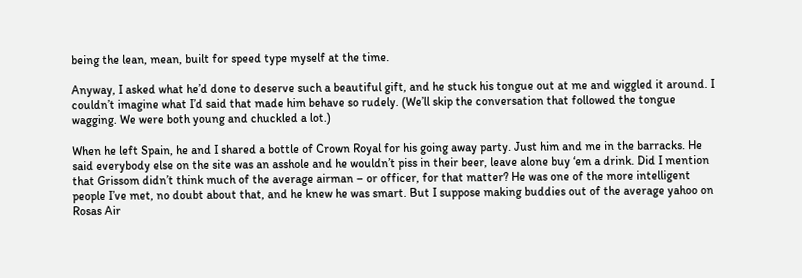being the lean, mean, built for speed type myself at the time.

Anyway, I asked what he’d done to deserve such a beautiful gift, and he stuck his tongue out at me and wiggled it around. I couldn’t imagine what I’d said that made him behave so rudely. (We’ll skip the conversation that followed the tongue wagging. We were both young and chuckled a lot.)

When he left Spain, he and I shared a bottle of Crown Royal for his going away party. Just him and me in the barracks. He said everybody else on the site was an asshole and he wouldn’t piss in their beer, leave alone buy ‘em a drink. Did I mention that Grissom didn’t think much of the average airman – or officer, for that matter? He was one of the more intelligent people I’ve met, no doubt about that, and he knew he was smart. But I suppose making buddies out of the average yahoo on Rosas Air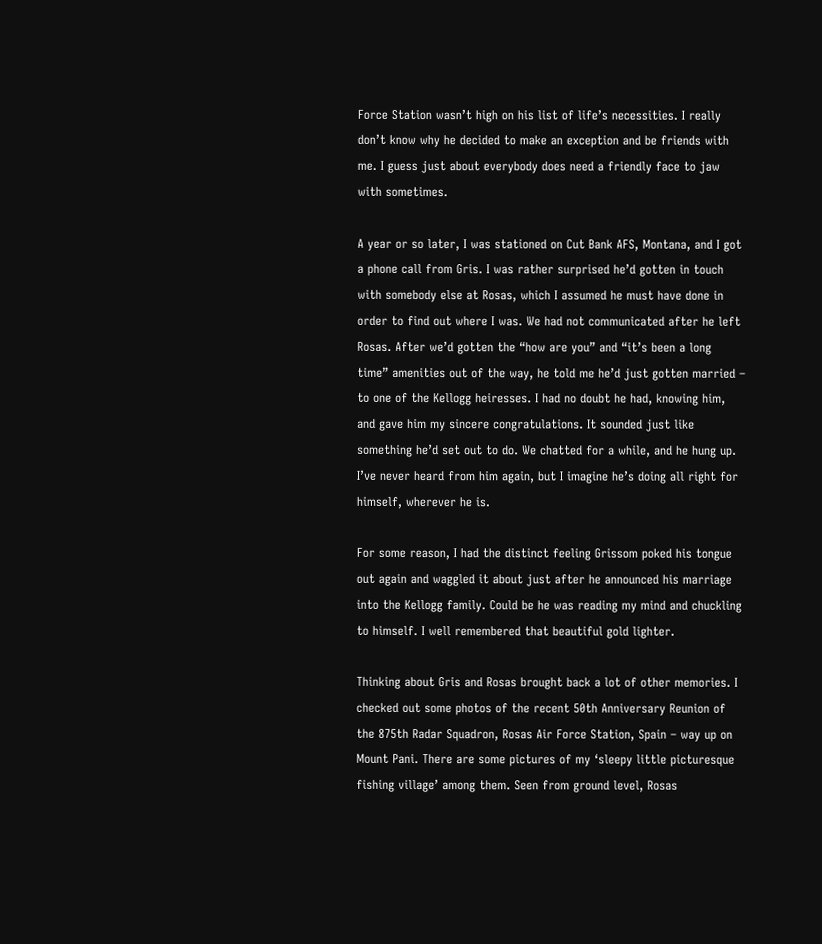Force Station wasn’t high on his list of life’s necessities. I really don’t know why he decided to make an exception and be friends with me. I guess just about everybody does need a friendly face to jaw with sometimes.

A year or so later, I was stationed on Cut Bank AFS, Montana, and I got a phone call from Gris. I was rather surprised he’d gotten in touch with somebody else at Rosas, which I assumed he must have done in order to find out where I was. We had not communicated after he left Rosas. After we’d gotten the “how are you” and “it’s been a long time” amenities out of the way, he told me he’d just gotten married – to one of the Kellogg heiresses. I had no doubt he had, knowing him, and gave him my sincere congratulations. It sounded just like something he’d set out to do. We chatted for a while, and he hung up. I’ve never heard from him again, but I imagine he’s doing all right for himself, wherever he is.

For some reason, I had the distinct feeling Grissom poked his tongue out again and waggled it about just after he announced his marriage into the Kellogg family. Could be he was reading my mind and chuckling to himself. I well remembered that beautiful gold lighter.

Thinking about Gris and Rosas brought back a lot of other memories. I checked out some photos of the recent 50th Anniversary Reunion of the 875th Radar Squadron, Rosas Air Force Station, Spain – way up on Mount Pani. There are some pictures of my ‘sleepy little picturesque fishing village’ among them. Seen from ground level, Rosas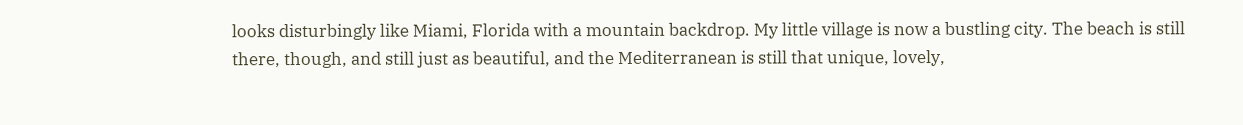looks disturbingly like Miami, Florida with a mountain backdrop. My little village is now a bustling city. The beach is still there, though, and still just as beautiful, and the Mediterranean is still that unique, lovely,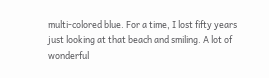multi-colored blue. For a time, I lost fifty years just looking at that beach and smiling. A lot of wonderful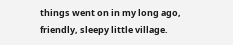things went on in my long ago, friendly, sleepy little village.